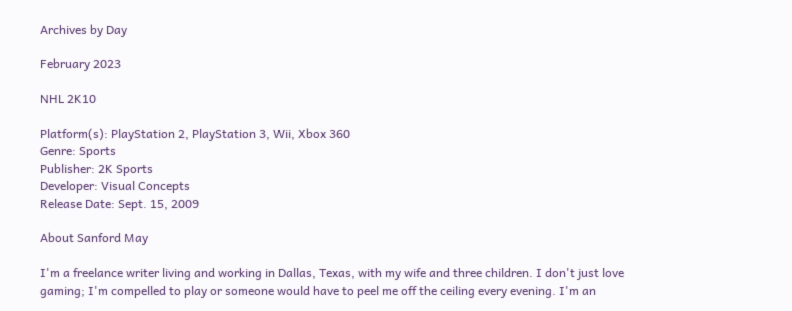Archives by Day

February 2023

NHL 2K10

Platform(s): PlayStation 2, PlayStation 3, Wii, Xbox 360
Genre: Sports
Publisher: 2K Sports
Developer: Visual Concepts
Release Date: Sept. 15, 2009

About Sanford May

I'm a freelance writer living and working in Dallas, Texas, with my wife and three children. I don't just love gaming; I'm compelled to play or someone would have to peel me off the ceiling every evening. I'm an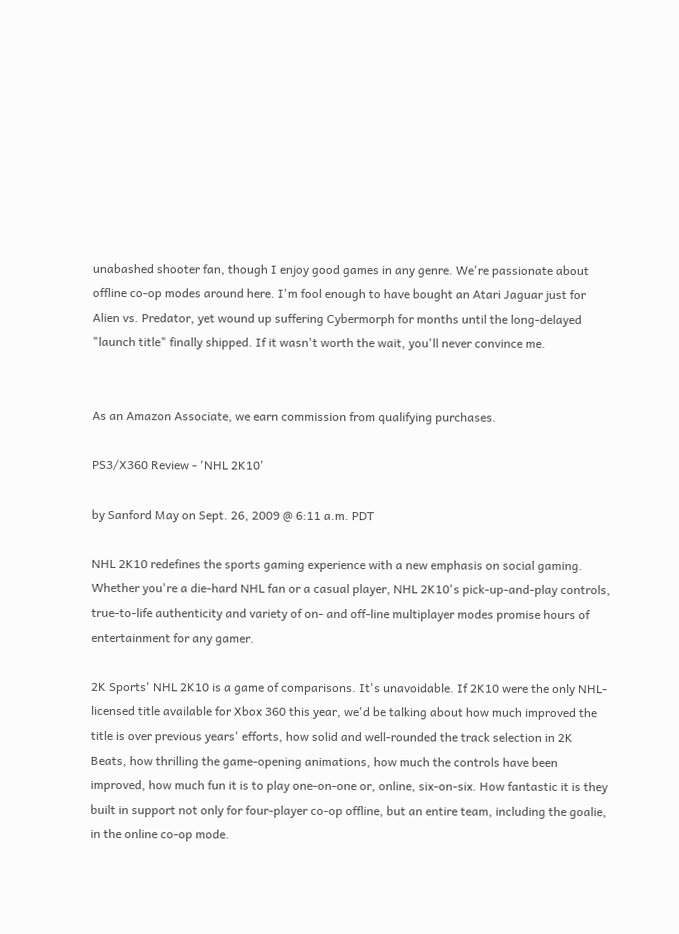unabashed shooter fan, though I enjoy good games in any genre. We're passionate about offline co-op modes around here. I'm fool enough to have bought an Atari Jaguar just for Alien vs. Predator, yet wound up suffering Cybermorph for months until the long-delayed "launch title" finally shipped. If it wasn't worth the wait, you'll never convince me.


As an Amazon Associate, we earn commission from qualifying purchases.

PS3/X360 Review - 'NHL 2K10'

by Sanford May on Sept. 26, 2009 @ 6:11 a.m. PDT

NHL 2K10 redefines the sports gaming experience with a new emphasis on social gaming. Whether you're a die-hard NHL fan or a casual player, NHL 2K10's pick-up-and-play controls, true-to-life authenticity and variety of on- and off-line multiplayer modes promise hours of entertainment for any gamer.

2K Sports' NHL 2K10 is a game of comparisons. It's unavoidable. If 2K10 were the only NHL-licensed title available for Xbox 360 this year, we'd be talking about how much improved the title is over previous years' efforts, how solid and well-rounded the track selection in 2K Beats, how thrilling the game-opening animations, how much the controls have been improved, how much fun it is to play one-on-one or, online, six-on-six. How fantastic it is they built in support not only for four-player co-op offline, but an entire team, including the goalie, in the online co-op mode.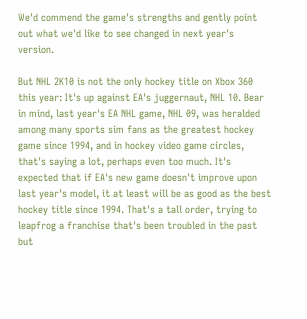We'd commend the game's strengths and gently point out what we'd like to see changed in next year's version.

But NHL 2K10 is not the only hockey title on Xbox 360 this year: It's up against EA's juggernaut, NHL 10. Bear in mind, last year's EA NHL game, NHL 09, was heralded among many sports sim fans as the greatest hockey game since 1994, and in hockey video game circles, that's saying a lot, perhaps even too much. It's expected that if EA's new game doesn't improve upon last year's model, it at least will be as good as the best hockey title since 1994. That's a tall order, trying to leapfrog a franchise that's been troubled in the past but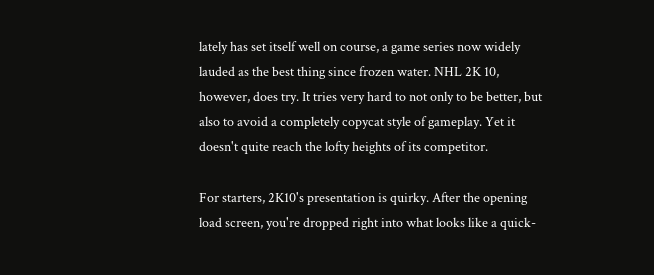lately has set itself well on course, a game series now widely lauded as the best thing since frozen water. NHL 2K 10, however, does try. It tries very hard to not only to be better, but also to avoid a completely copycat style of gameplay. Yet it doesn't quite reach the lofty heights of its competitor.

For starters, 2K10's presentation is quirky. After the opening load screen, you're dropped right into what looks like a quick-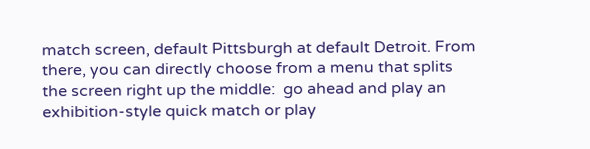match screen, default Pittsburgh at default Detroit. From there, you can directly choose from a menu that splits the screen right up the middle:  go ahead and play an exhibition-style quick match or play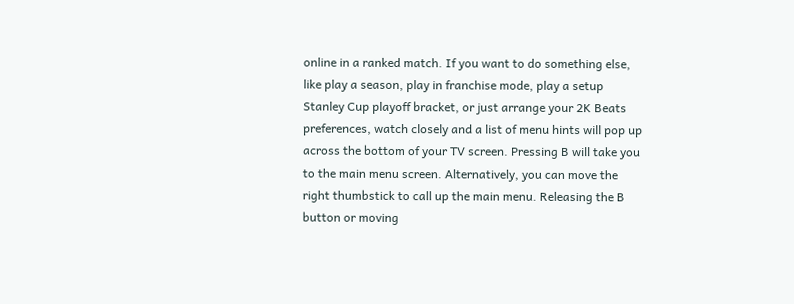online in a ranked match. If you want to do something else, like play a season, play in franchise mode, play a setup Stanley Cup playoff bracket, or just arrange your 2K Beats preferences, watch closely and a list of menu hints will pop up across the bottom of your TV screen. Pressing B will take you to the main menu screen. Alternatively, you can move the right thumbstick to call up the main menu. Releasing the B button or moving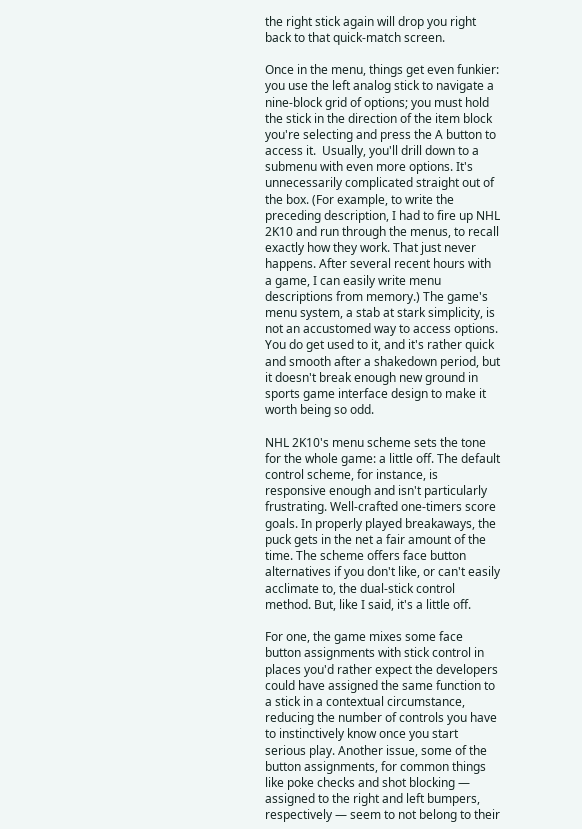the right stick again will drop you right back to that quick-match screen.

Once in the menu, things get even funkier: you use the left analog stick to navigate a nine-block grid of options; you must hold the stick in the direction of the item block you're selecting and press the A button to access it.  Usually, you'll drill down to a submenu with even more options. It's unnecessarily complicated straight out of the box. (For example, to write the preceding description, I had to fire up NHL 2K10 and run through the menus, to recall exactly how they work. That just never happens. After several recent hours with a game, I can easily write menu descriptions from memory.) The game's menu system, a stab at stark simplicity, is not an accustomed way to access options. You do get used to it, and it's rather quick and smooth after a shakedown period, but it doesn't break enough new ground in sports game interface design to make it worth being so odd.

NHL 2K10's menu scheme sets the tone for the whole game: a little off. The default control scheme, for instance, is responsive enough and isn't particularly frustrating. Well-crafted one-timers score goals. In properly played breakaways, the puck gets in the net a fair amount of the time. The scheme offers face button alternatives if you don't like, or can't easily acclimate to, the dual-stick control method. But, like I said, it's a little off.

For one, the game mixes some face button assignments with stick control in places you'd rather expect the developers could have assigned the same function to a stick in a contextual circumstance, reducing the number of controls you have to instinctively know once you start serious play. Another issue, some of the button assignments, for common things like poke checks and shot blocking — assigned to the right and left bumpers, respectively — seem to not belong to their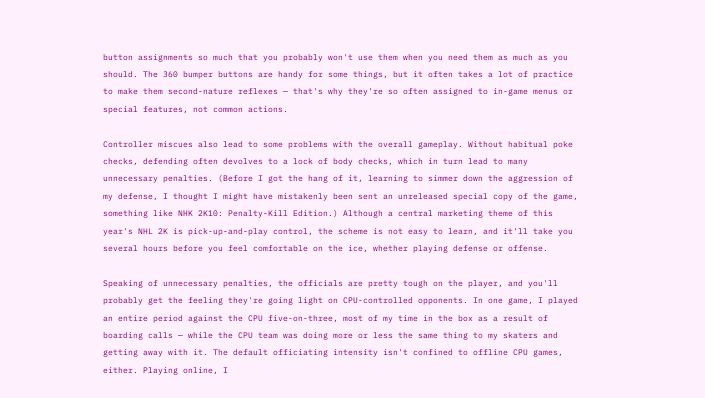button assignments so much that you probably won't use them when you need them as much as you should. The 360 bumper buttons are handy for some things, but it often takes a lot of practice to make them second-nature reflexes — that's why they're so often assigned to in-game menus or special features, not common actions.

Controller miscues also lead to some problems with the overall gameplay. Without habitual poke checks, defending often devolves to a lock of body checks, which in turn lead to many unnecessary penalties. (Before I got the hang of it, learning to simmer down the aggression of my defense, I thought I might have mistakenly been sent an unreleased special copy of the game, something like NHK 2K10: Penalty-Kill Edition.) Although a central marketing theme of this year's NHL 2K is pick-up-and-play control, the scheme is not easy to learn, and it'll take you several hours before you feel comfortable on the ice, whether playing defense or offense.

Speaking of unnecessary penalties, the officials are pretty tough on the player, and you'll probably get the feeling they're going light on CPU-controlled opponents. In one game, I played an entire period against the CPU five-on-three, most of my time in the box as a result of boarding calls — while the CPU team was doing more or less the same thing to my skaters and getting away with it. The default officiating intensity isn't confined to offline CPU games, either. Playing online, I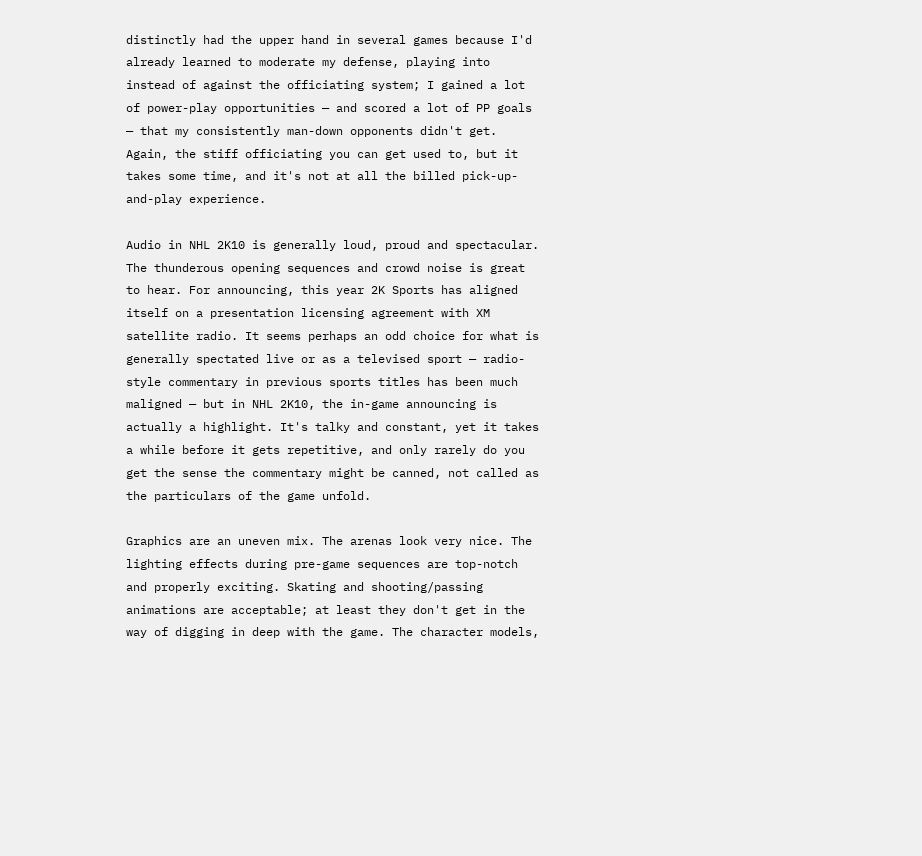distinctly had the upper hand in several games because I'd already learned to moderate my defense, playing into instead of against the officiating system; I gained a lot of power-play opportunities — and scored a lot of PP goals — that my consistently man-down opponents didn't get. Again, the stiff officiating you can get used to, but it takes some time, and it's not at all the billed pick-up-and-play experience.

Audio in NHL 2K10 is generally loud, proud and spectacular. The thunderous opening sequences and crowd noise is great to hear. For announcing, this year 2K Sports has aligned itself on a presentation licensing agreement with XM satellite radio. It seems perhaps an odd choice for what is generally spectated live or as a televised sport — radio-style commentary in previous sports titles has been much maligned — but in NHL 2K10, the in-game announcing is actually a highlight. It's talky and constant, yet it takes a while before it gets repetitive, and only rarely do you get the sense the commentary might be canned, not called as the particulars of the game unfold.

Graphics are an uneven mix. The arenas look very nice. The lighting effects during pre-game sequences are top-notch and properly exciting. Skating and shooting/passing animations are acceptable; at least they don't get in the way of digging in deep with the game. The character models,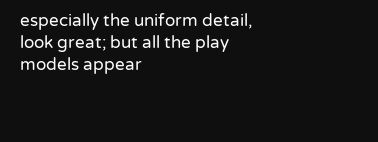especially the uniform detail, look great; but all the play models appear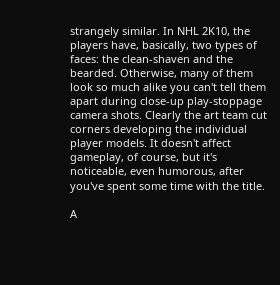strangely similar. In NHL 2K10, the players have, basically, two types of faces: the clean-shaven and the bearded. Otherwise, many of them look so much alike you can't tell them apart during close-up play-stoppage camera shots. Clearly the art team cut corners developing the individual player models. It doesn't affect gameplay, of course, but it's noticeable, even humorous, after you've spent some time with the title.

A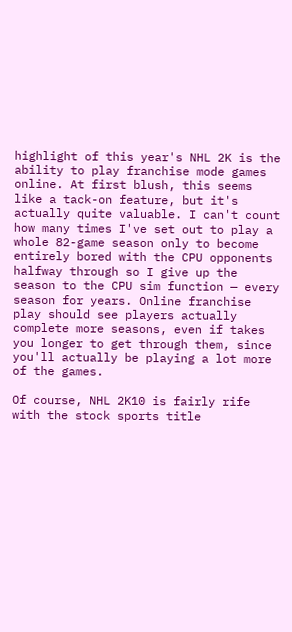highlight of this year's NHL 2K is the ability to play franchise mode games online. At first blush, this seems like a tack-on feature, but it's actually quite valuable. I can't count how many times I've set out to play a whole 82-game season only to become entirely bored with the CPU opponents halfway through so I give up the season to the CPU sim function — every season for years. Online franchise play should see players actually complete more seasons, even if takes you longer to get through them, since you'll actually be playing a lot more of the games.

Of course, NHL 2K10 is fairly rife with the stock sports title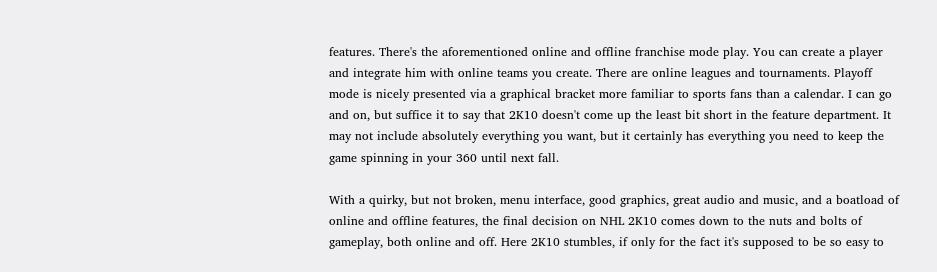features. There's the aforementioned online and offline franchise mode play. You can create a player and integrate him with online teams you create. There are online leagues and tournaments. Playoff mode is nicely presented via a graphical bracket more familiar to sports fans than a calendar. I can go and on, but suffice it to say that 2K10 doesn't come up the least bit short in the feature department. It may not include absolutely everything you want, but it certainly has everything you need to keep the game spinning in your 360 until next fall.

With a quirky, but not broken, menu interface, good graphics, great audio and music, and a boatload of online and offline features, the final decision on NHL 2K10 comes down to the nuts and bolts of gameplay, both online and off. Here 2K10 stumbles, if only for the fact it's supposed to be so easy to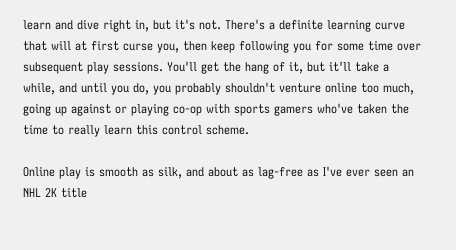learn and dive right in, but it's not. There's a definite learning curve that will at first curse you, then keep following you for some time over subsequent play sessions. You'll get the hang of it, but it'll take a while, and until you do, you probably shouldn't venture online too much, going up against or playing co-op with sports gamers who've taken the time to really learn this control scheme.

Online play is smooth as silk, and about as lag-free as I've ever seen an NHL 2K title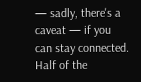— sadly, there's a caveat — if you can stay connected. Half of the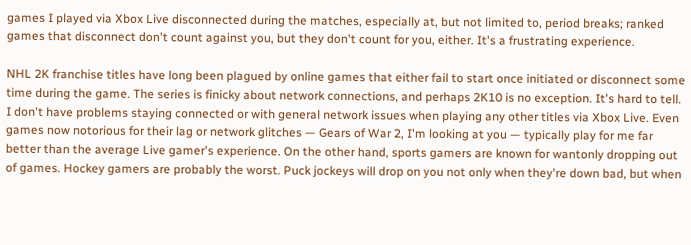games I played via Xbox Live disconnected during the matches, especially at, but not limited to, period breaks; ranked games that disconnect don't count against you, but they don't count for you, either. It's a frustrating experience.

NHL 2K franchise titles have long been plagued by online games that either fail to start once initiated or disconnect some time during the game. The series is finicky about network connections, and perhaps 2K10 is no exception. It's hard to tell. I don't have problems staying connected or with general network issues when playing any other titles via Xbox Live. Even games now notorious for their lag or network glitches — Gears of War 2, I'm looking at you — typically play for me far better than the average Live gamer's experience. On the other hand, sports gamers are known for wantonly dropping out of games. Hockey gamers are probably the worst. Puck jockeys will drop on you not only when they're down bad, but when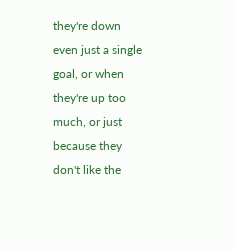they're down even just a single goal, or when they're up too much, or just because they don't like the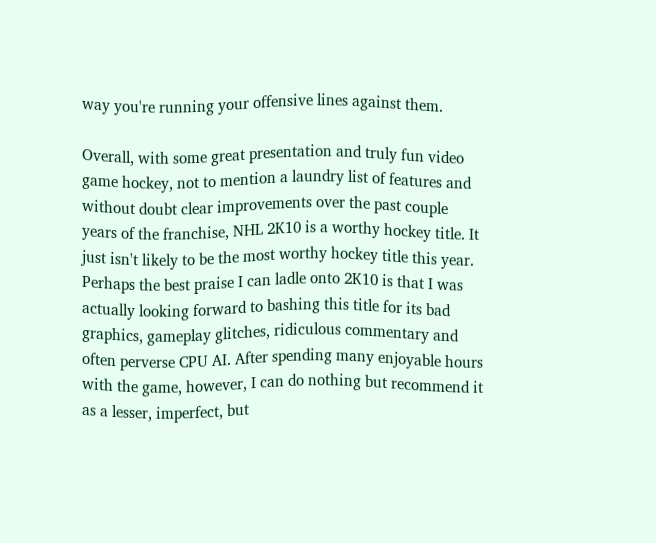way you're running your offensive lines against them.

Overall, with some great presentation and truly fun video game hockey, not to mention a laundry list of features and without doubt clear improvements over the past couple years of the franchise, NHL 2K10 is a worthy hockey title. It just isn't likely to be the most worthy hockey title this year. Perhaps the best praise I can ladle onto 2K10 is that I was actually looking forward to bashing this title for its bad graphics, gameplay glitches, ridiculous commentary and often perverse CPU AI. After spending many enjoyable hours with the game, however, I can do nothing but recommend it as a lesser, imperfect, but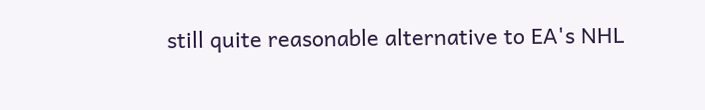still quite reasonable alternative to EA's NHL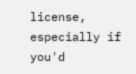license, especially if you'd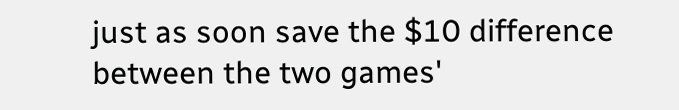just as soon save the $10 difference between the two games'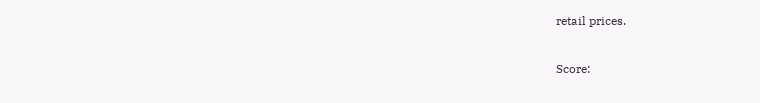retail prices.

Score: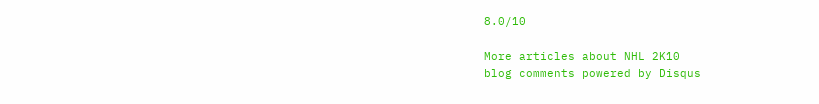8.0/10

More articles about NHL 2K10
blog comments powered by Disqus